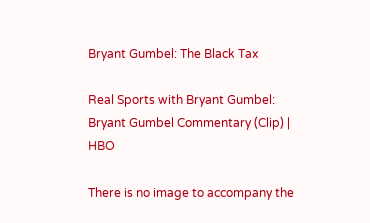Bryant Gumbel: The Black Tax

Real Sports with Bryant Gumbel: Bryant Gumbel Commentary (Clip) | HBO

There is no image to accompany the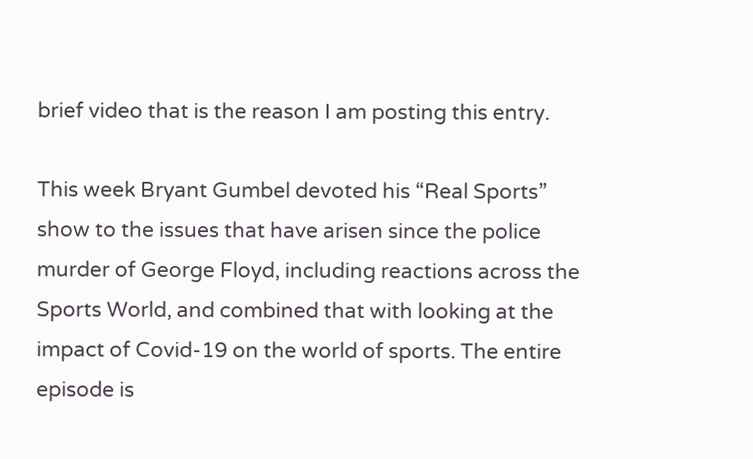brief video that is the reason I am posting this entry.

This week Bryant Gumbel devoted his “Real Sports”  show to the issues that have arisen since the police murder of George Floyd, including reactions across the Sports World, and combined that with looking at the impact of Covid-19 on the world of sports. The entire episode is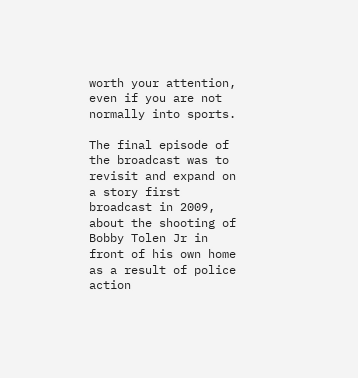worth your attention, even if you are not normally into sports.

The final episode of the broadcast was to revisit and expand on a story first broadcast in 2009, about the shooting of Bobby Tolen Jr in front of his own home as a result of police action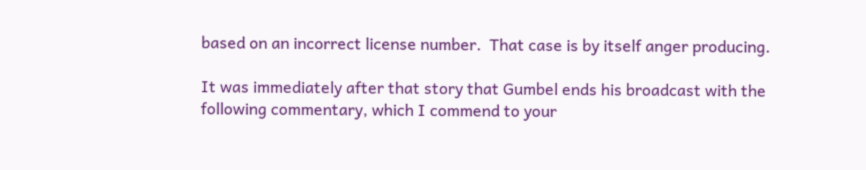based on an incorrect license number.  That case is by itself anger producing.

It was immediately after that story that Gumbel ends his broadcast with the following commentary, which I commend to your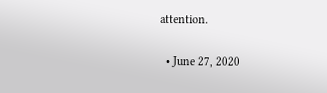attention.

  • June 27, 2020